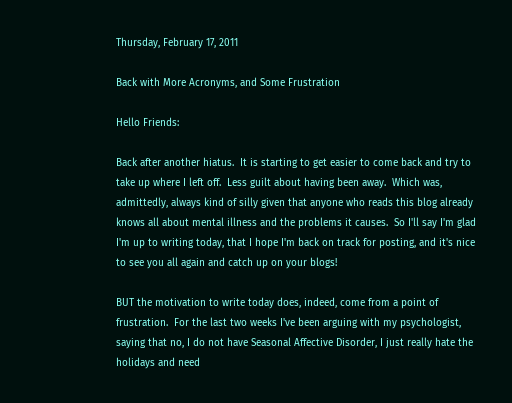Thursday, February 17, 2011

Back with More Acronyms, and Some Frustration

Hello Friends:

Back after another hiatus.  It is starting to get easier to come back and try to take up where I left off.  Less guilt about having been away.  Which was, admittedly, always kind of silly given that anyone who reads this blog already knows all about mental illness and the problems it causes.  So I'll say I'm glad I'm up to writing today, that I hope I'm back on track for posting, and it's nice to see you all again and catch up on your blogs!

BUT the motivation to write today does, indeed, come from a point of frustration.  For the last two weeks I've been arguing with my psychologist, saying that no, I do not have Seasonal Affective Disorder, I just really hate the holidays and need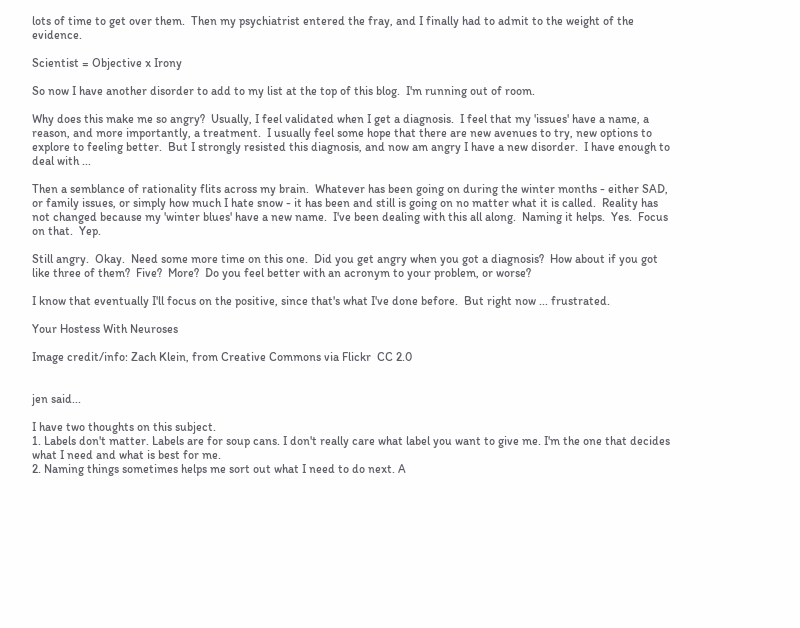lots of time to get over them.  Then my psychiatrist entered the fray, and I finally had to admit to the weight of the evidence.

Scientist = Objective x Irony

So now I have another disorder to add to my list at the top of this blog.  I'm running out of room.

Why does this make me so angry?  Usually, I feel validated when I get a diagnosis.  I feel that my 'issues' have a name, a reason, and more importantly, a treatment.  I usually feel some hope that there are new avenues to try, new options to explore to feeling better.  But I strongly resisted this diagnosis, and now am angry I have a new disorder.  I have enough to deal with ...

Then a semblance of rationality flits across my brain.  Whatever has been going on during the winter months - either SAD, or family issues, or simply how much I hate snow - it has been and still is going on no matter what it is called.  Reality has not changed because my 'winter blues' have a new name.  I've been dealing with this all along.  Naming it helps.  Yes.  Focus on that.  Yep.

Still angry.  Okay.  Need some more time on this one.  Did you get angry when you got a diagnosis?  How about if you got like three of them?  Five?  More?  Do you feel better with an acronym to your problem, or worse?

I know that eventually I'll focus on the positive, since that's what I've done before.  But right now ... frustrated.

Your Hostess With Neuroses

Image credit/info: Zach Klein, from Creative Commons via Flickr  CC 2.0


jen said...

I have two thoughts on this subject.
1. Labels don't matter. Labels are for soup cans. I don't really care what label you want to give me. I'm the one that decides what I need and what is best for me.
2. Naming things sometimes helps me sort out what I need to do next. A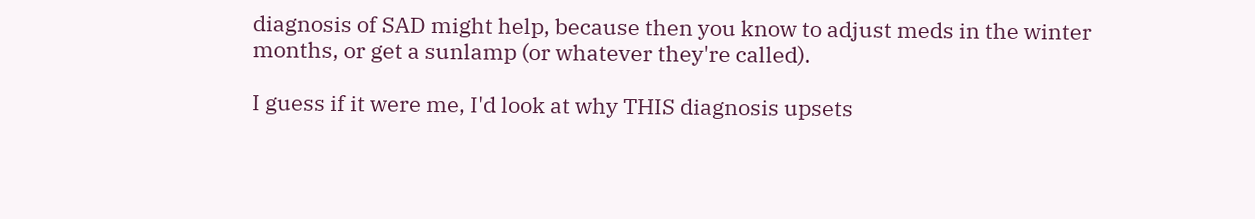diagnosis of SAD might help, because then you know to adjust meds in the winter months, or get a sunlamp (or whatever they're called).

I guess if it were me, I'd look at why THIS diagnosis upsets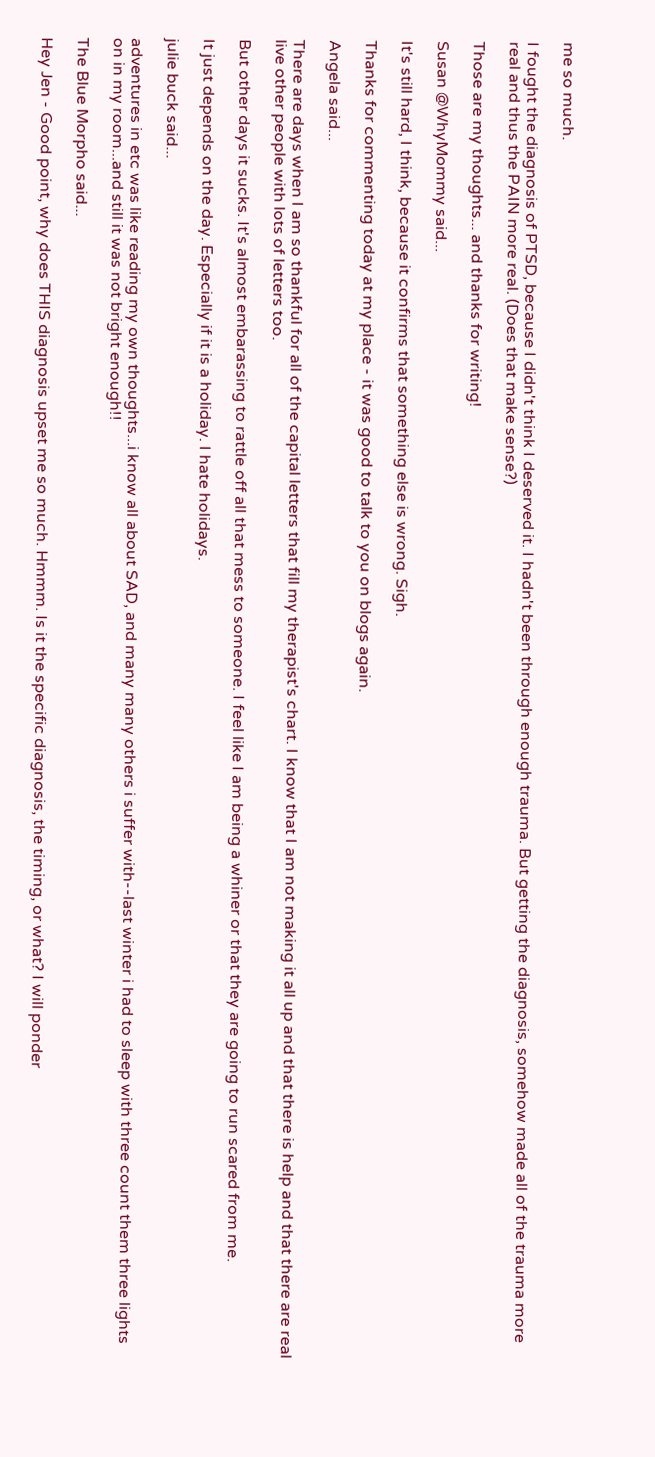me so much.

I fought the diagnosis of PTSD, because I didn't think I deserved it. I hadn't been through enough trauma. But getting the diagnosis, somehow made all of the trauma more real and thus the PAIN more real. (Does that make sense?)

Those are my thoughts... and thanks for writing!

Susan @WhyMommy said...

It's still hard, I think, because it confirms that something else is wrong. Sigh.

Thanks for commenting today at my place - it was good to talk to you on blogs again.

Angela said...

There are days when I am so thankful for all of the capital letters that fill my therapist's chart. I know that I am not making it all up and that there is help and that there are real live other people with lots of letters too.

But other days it sucks. It's almost embarassing to rattle off all that mess to someone. I feel like I am being a whiner or that they are going to run scared from me.

It just depends on the day. Especially if it is a holiday. I hate holidays.

julie buck said...

adventures in etc was like reading my own thoughts...i know all about SAD, and many many others i suffer with--last winter i had to sleep with three count them three lights on in my room...and still it was not bright enough!!

The Blue Morpho said...

Hey Jen - Good point, why does THIS diagnosis upset me so much. Hmmm. Is it the specific diagnosis, the timing, or what? I will ponder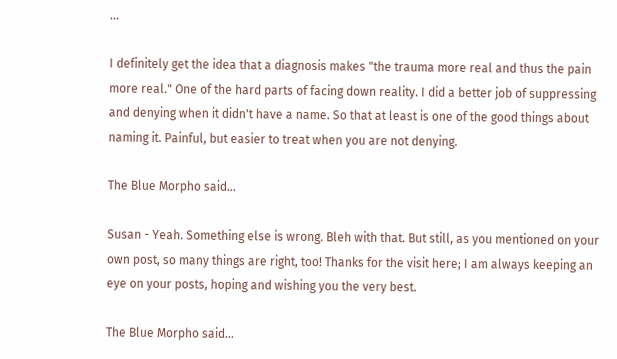...

I definitely get the idea that a diagnosis makes "the trauma more real and thus the pain more real." One of the hard parts of facing down reality. I did a better job of suppressing and denying when it didn't have a name. So that at least is one of the good things about naming it. Painful, but easier to treat when you are not denying.

The Blue Morpho said...

Susan - Yeah. Something else is wrong. Bleh with that. But still, as you mentioned on your own post, so many things are right, too! Thanks for the visit here; I am always keeping an eye on your posts, hoping and wishing you the very best.

The Blue Morpho said...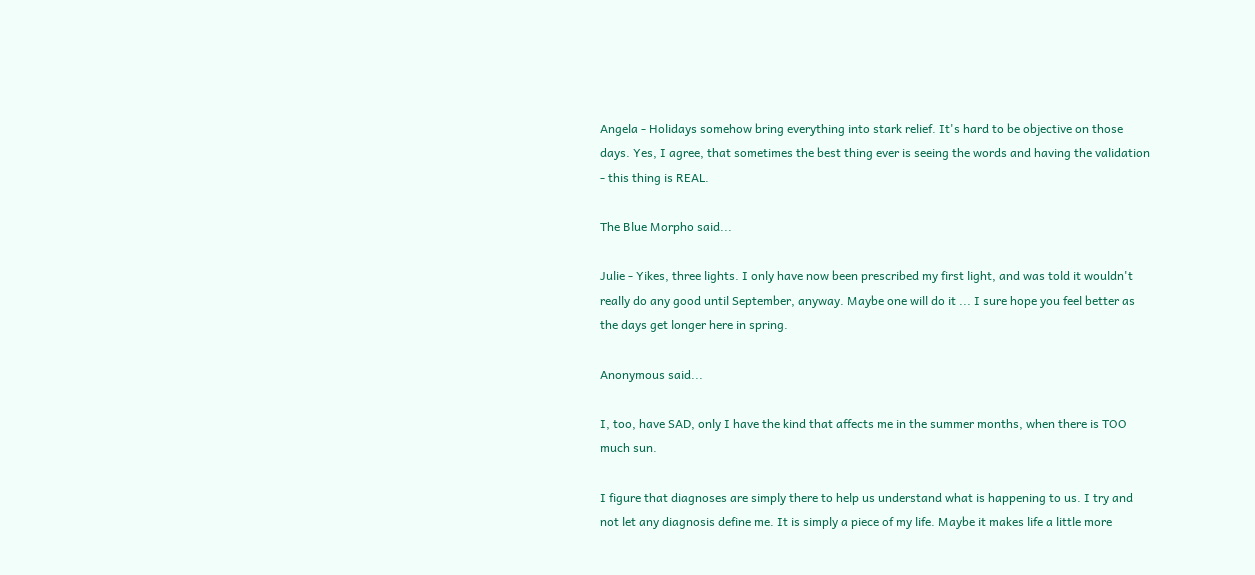Angela - Holidays somehow bring everything into stark relief. It's hard to be objective on those days. Yes, I agree, that sometimes the best thing ever is seeing the words and having the validation - this thing is REAL.

The Blue Morpho said...

Julie - Yikes, three lights. I only have now been prescribed my first light, and was told it wouldn't really do any good until September, anyway. Maybe one will do it ... I sure hope you feel better as the days get longer here in spring.

Anonymous said...

I, too, have SAD, only I have the kind that affects me in the summer months, when there is TOO much sun.

I figure that diagnoses are simply there to help us understand what is happening to us. I try and not let any diagnosis define me. It is simply a piece of my life. Maybe it makes life a little more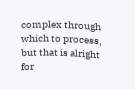complex through which to process, but that is alright for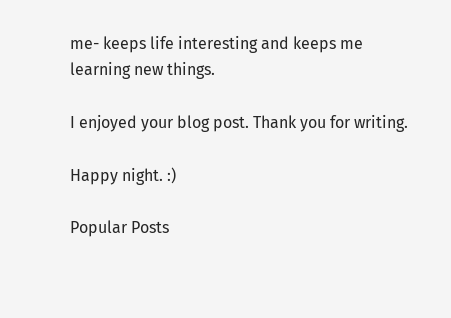me- keeps life interesting and keeps me learning new things.

I enjoyed your blog post. Thank you for writing.

Happy night. :)

Popular Posts